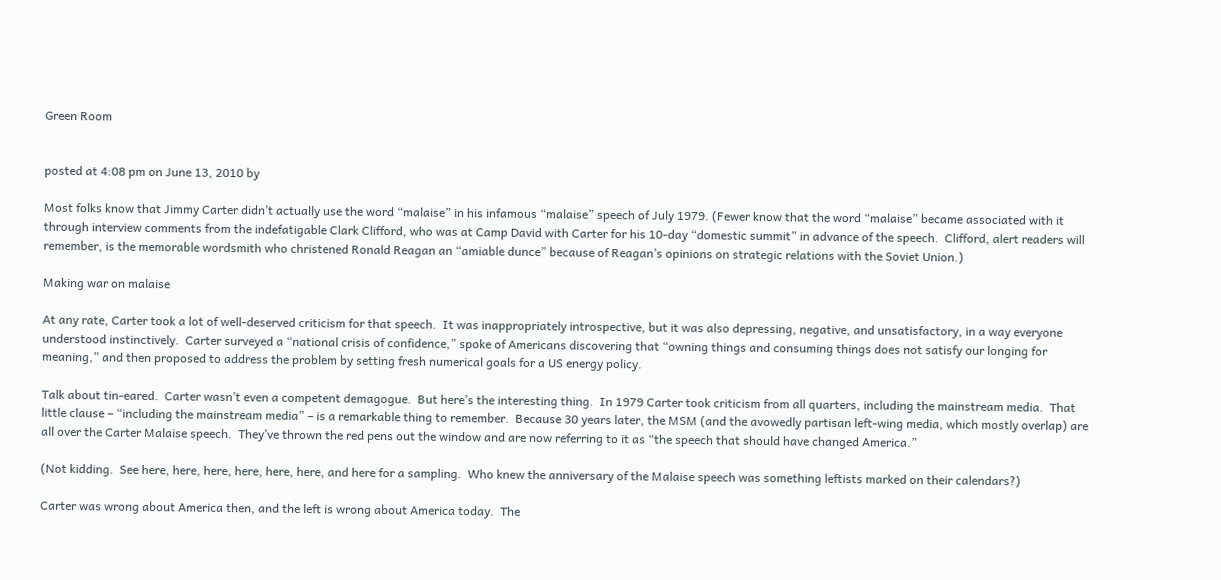Green Room


posted at 4:08 pm on June 13, 2010 by

Most folks know that Jimmy Carter didn’t actually use the word “malaise” in his infamous “malaise” speech of July 1979. (Fewer know that the word “malaise” became associated with it through interview comments from the indefatigable Clark Clifford, who was at Camp David with Carter for his 10-day “domestic summit” in advance of the speech.  Clifford, alert readers will remember, is the memorable wordsmith who christened Ronald Reagan an “amiable dunce” because of Reagan’s opinions on strategic relations with the Soviet Union.)

Making war on malaise

At any rate, Carter took a lot of well-deserved criticism for that speech.  It was inappropriately introspective, but it was also depressing, negative, and unsatisfactory, in a way everyone understood instinctively.  Carter surveyed a “national crisis of confidence,” spoke of Americans discovering that “owning things and consuming things does not satisfy our longing for meaning,” and then proposed to address the problem by setting fresh numerical goals for a US energy policy.

Talk about tin-eared.  Carter wasn’t even a competent demagogue.  But here’s the interesting thing.  In 1979 Carter took criticism from all quarters, including the mainstream media.  That little clause – “including the mainstream media” – is a remarkable thing to remember.  Because 30 years later, the MSM (and the avowedly partisan left-wing media, which mostly overlap) are all over the Carter Malaise speech.  They’ve thrown the red pens out the window and are now referring to it as “the speech that should have changed America.”

(Not kidding.  See here, here, here, here, here, here, and here for a sampling.  Who knew the anniversary of the Malaise speech was something leftists marked on their calendars?)

Carter was wrong about America then, and the left is wrong about America today.  The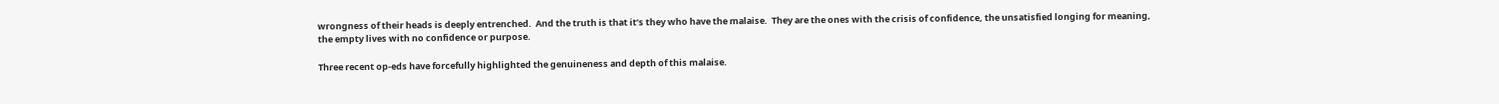wrongness of their heads is deeply entrenched.  And the truth is that it’s they who have the malaise.  They are the ones with the crisis of confidence, the unsatisfied longing for meaning, the empty lives with no confidence or purpose.

Three recent op-eds have forcefully highlighted the genuineness and depth of this malaise.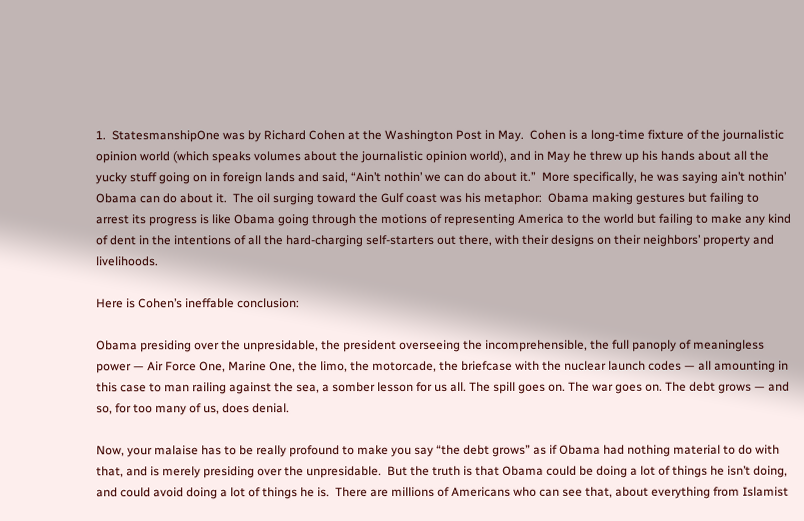1.  StatesmanshipOne was by Richard Cohen at the Washington Post in May.  Cohen is a long-time fixture of the journalistic opinion world (which speaks volumes about the journalistic opinion world), and in May he threw up his hands about all the yucky stuff going on in foreign lands and said, “Ain’t nothin’ we can do about it.”  More specifically, he was saying ain’t nothin’ Obama can do about it.  The oil surging toward the Gulf coast was his metaphor:  Obama making gestures but failing to arrest its progress is like Obama going through the motions of representing America to the world but failing to make any kind of dent in the intentions of all the hard-charging self-starters out there, with their designs on their neighbors’ property and livelihoods.

Here is Cohen’s ineffable conclusion:

Obama presiding over the unpresidable, the president overseeing the incomprehensible, the full panoply of meaningless power — Air Force One, Marine One, the limo, the motorcade, the briefcase with the nuclear launch codes — all amounting in this case to man railing against the sea, a somber lesson for us all. The spill goes on. The war goes on. The debt grows — and so, for too many of us, does denial.

Now, your malaise has to be really profound to make you say “the debt grows” as if Obama had nothing material to do with that, and is merely presiding over the unpresidable.  But the truth is that Obama could be doing a lot of things he isn’t doing, and could avoid doing a lot of things he is.  There are millions of Americans who can see that, about everything from Islamist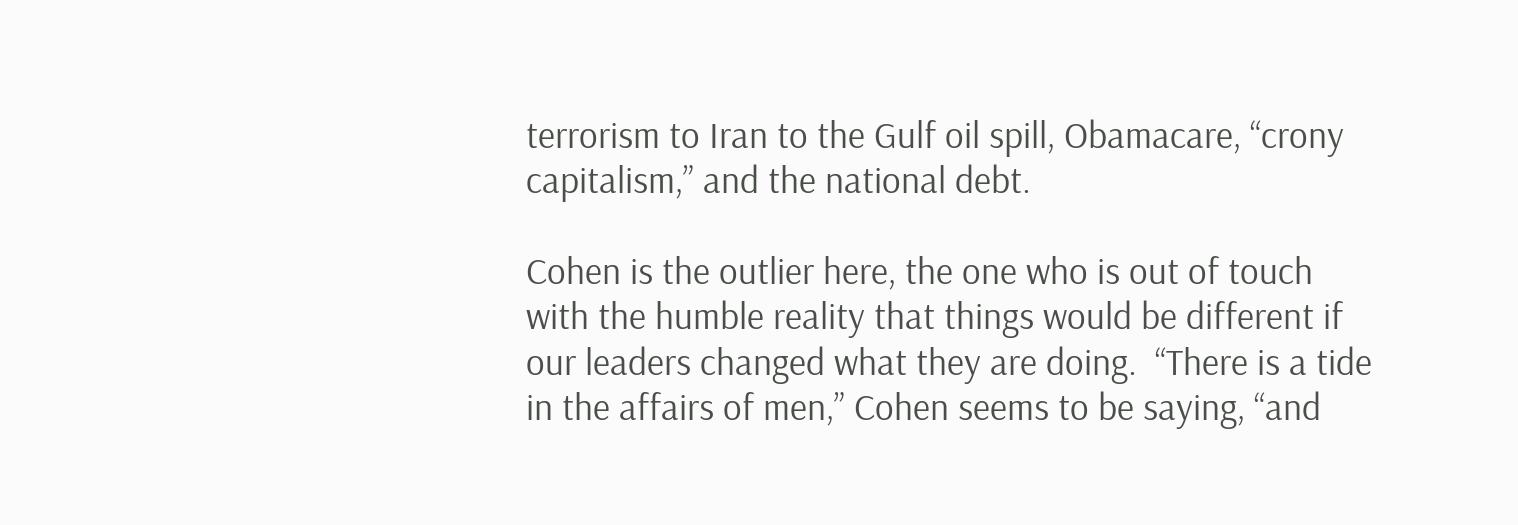terrorism to Iran to the Gulf oil spill, Obamacare, “crony capitalism,” and the national debt.

Cohen is the outlier here, the one who is out of touch with the humble reality that things would be different if our leaders changed what they are doing.  “There is a tide in the affairs of men,” Cohen seems to be saying, “and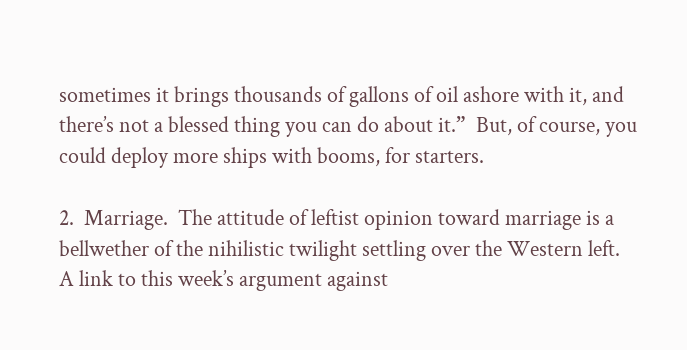sometimes it brings thousands of gallons of oil ashore with it, and there’s not a blessed thing you can do about it.”  But, of course, you could deploy more ships with booms, for starters.

2.  Marriage.  The attitude of leftist opinion toward marriage is a bellwether of the nihilistic twilight settling over the Western left.  A link to this week’s argument against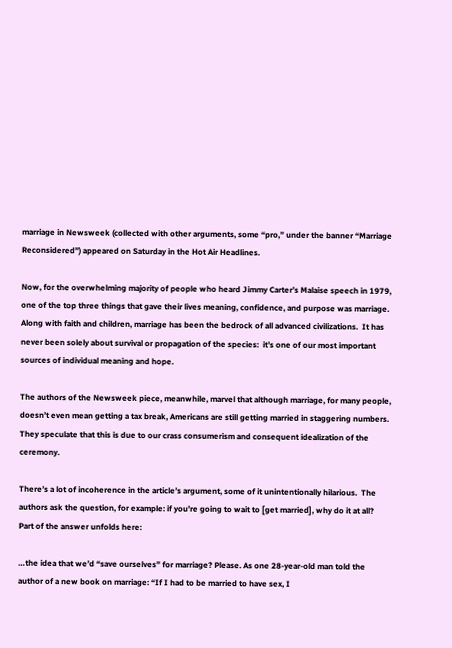marriage in Newsweek (collected with other arguments, some “pro,” under the banner “Marriage Reconsidered”) appeared on Saturday in the Hot Air Headlines.

Now, for the overwhelming majority of people who heard Jimmy Carter’s Malaise speech in 1979, one of the top three things that gave their lives meaning, confidence, and purpose was marriage.  Along with faith and children, marriage has been the bedrock of all advanced civilizations.  It has never been solely about survival or propagation of the species:  it’s one of our most important sources of individual meaning and hope.

The authors of the Newsweek piece, meanwhile, marvel that although marriage, for many people, doesn’t even mean getting a tax break, Americans are still getting married in staggering numbers.  They speculate that this is due to our crass consumerism and consequent idealization of the ceremony.

There’s a lot of incoherence in the article’s argument, some of it unintentionally hilarious.  The authors ask the question, for example: if you’re going to wait to [get married], why do it at all?  Part of the answer unfolds here:

…the idea that we’d “save ourselves” for marriage? Please. As one 28-year-old man told the author of a new book on marriage: “If I had to be married to have sex, I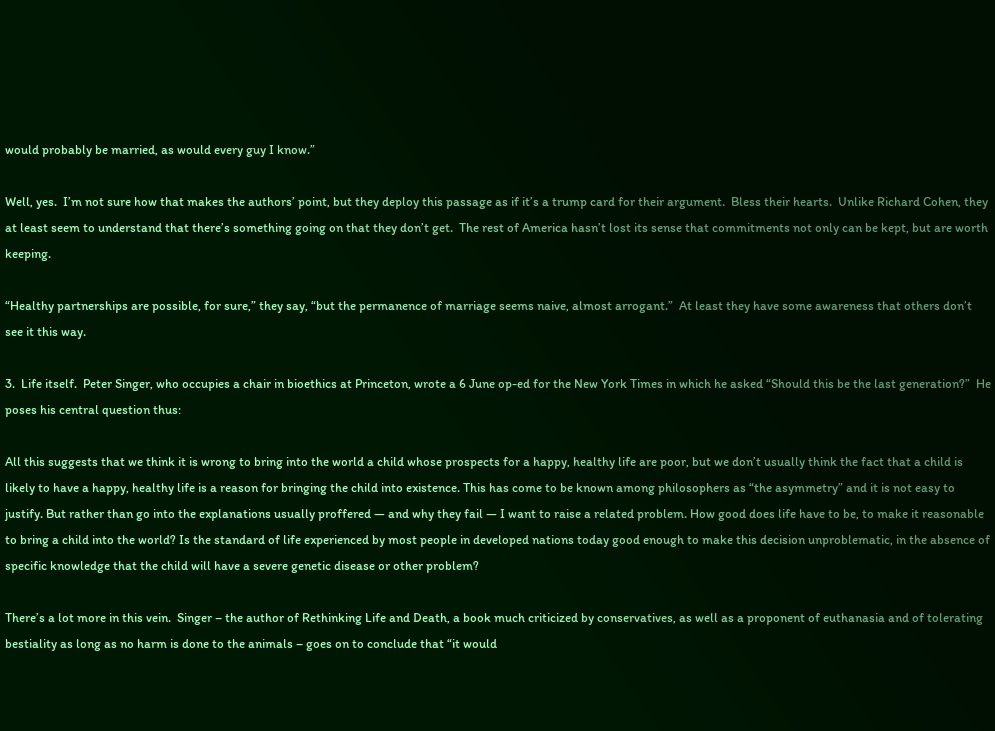would probably be married, as would every guy I know.”

Well, yes.  I’m not sure how that makes the authors’ point, but they deploy this passage as if it’s a trump card for their argument.  Bless their hearts.  Unlike Richard Cohen, they at least seem to understand that there’s something going on that they don’t get.  The rest of America hasn’t lost its sense that commitments not only can be kept, but are worth keeping.

“Healthy partnerships are possible, for sure,” they say, “but the permanence of marriage seems naive, almost arrogant.”  At least they have some awareness that others don’t see it this way.

3.  Life itself.  Peter Singer, who occupies a chair in bioethics at Princeton, wrote a 6 June op-ed for the New York Times in which he asked “Should this be the last generation?”  He poses his central question thus:

All this suggests that we think it is wrong to bring into the world a child whose prospects for a happy, healthy life are poor, but we don’t usually think the fact that a child is likely to have a happy, healthy life is a reason for bringing the child into existence. This has come to be known among philosophers as “the asymmetry” and it is not easy to justify. But rather than go into the explanations usually proffered — and why they fail — I want to raise a related problem. How good does life have to be, to make it reasonable to bring a child into the world? Is the standard of life experienced by most people in developed nations today good enough to make this decision unproblematic, in the absence of specific knowledge that the child will have a severe genetic disease or other problem?

There’s a lot more in this vein.  Singer – the author of Rethinking Life and Death, a book much criticized by conservatives, as well as a proponent of euthanasia and of tolerating bestiality as long as no harm is done to the animals – goes on to conclude that “it would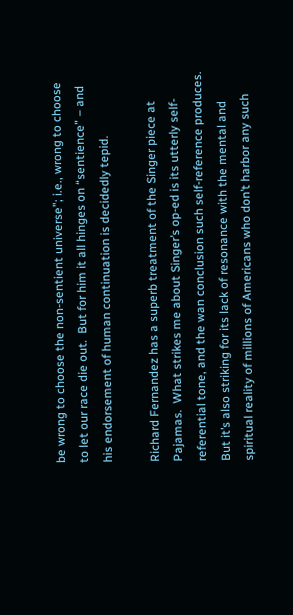be wrong to choose the non-sentient universe”; i.e., wrong to choose to let our race die out.  But for him it all hinges on “sentience” – and his endorsement of human continuation is decidedly tepid.

Richard Fernandez has a superb treatment of the Singer piece at Pajamas.  What strikes me about Singer’s op-ed is its utterly self-referential tone, and the wan conclusion such self-reference produces.  But it’s also striking for its lack of resonance with the mental and spiritual reality of millions of Americans who don’t harbor any such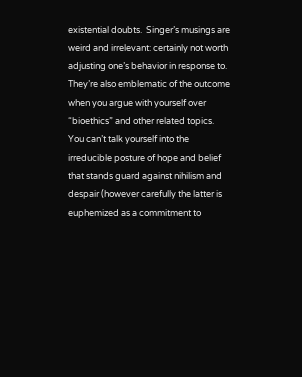existential doubts.  Singer’s musings are weird and irrelevant: certainly not worth adjusting one’s behavior in response to.  They’re also emblematic of the outcome when you argue with yourself over “bioethics” and other related topics.  You can’t talk yourself into the irreducible posture of hope and belief that stands guard against nihilism and despair (however carefully the latter is euphemized as a commitment to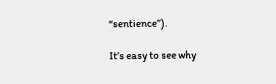“sentience”).

It’s easy to see why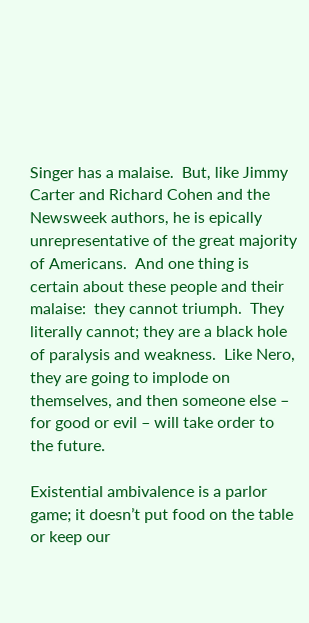Singer has a malaise.  But, like Jimmy Carter and Richard Cohen and the Newsweek authors, he is epically unrepresentative of the great majority of Americans.  And one thing is certain about these people and their malaise:  they cannot triumph.  They literally cannot; they are a black hole of paralysis and weakness.  Like Nero, they are going to implode on themselves, and then someone else – for good or evil – will take order to the future.

Existential ambivalence is a parlor game; it doesn’t put food on the table or keep our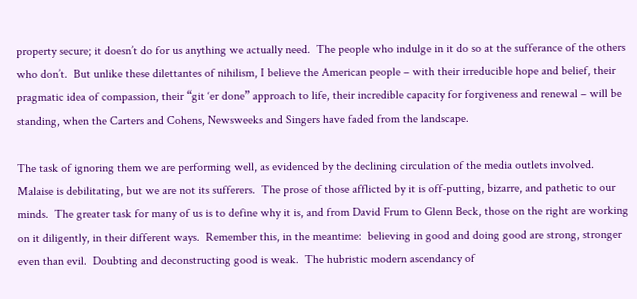property secure; it doesn’t do for us anything we actually need.  The people who indulge in it do so at the sufferance of the others who don’t.  But unlike these dilettantes of nihilism, I believe the American people – with their irreducible hope and belief, their pragmatic idea of compassion, their “git ‘er done” approach to life, their incredible capacity for forgiveness and renewal – will be standing, when the Carters and Cohens, Newsweeks and Singers have faded from the landscape.

The task of ignoring them we are performing well, as evidenced by the declining circulation of the media outlets involved.  Malaise is debilitating, but we are not its sufferers.  The prose of those afflicted by it is off-putting, bizarre, and pathetic to our minds.  The greater task for many of us is to define why it is, and from David Frum to Glenn Beck, those on the right are working on it diligently, in their different ways.  Remember this, in the meantime:  believing in good and doing good are strong, stronger even than evil.  Doubting and deconstructing good is weak.  The hubristic modern ascendancy of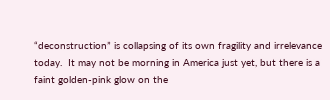“deconstruction” is collapsing of its own fragility and irrelevance today.  It may not be morning in America just yet, but there is a faint golden-pink glow on the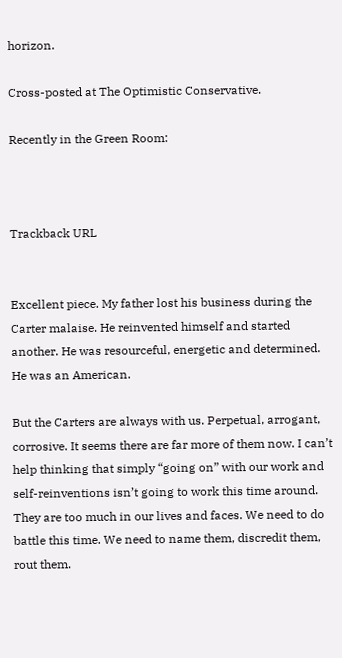horizon.

Cross-posted at The Optimistic Conservative.

Recently in the Green Room:



Trackback URL


Excellent piece. My father lost his business during the Carter malaise. He reinvented himself and started another. He was resourceful, energetic and determined. He was an American.

But the Carters are always with us. Perpetual, arrogant, corrosive. It seems there are far more of them now. I can’t help thinking that simply “going on” with our work and self-reinventions isn’t going to work this time around. They are too much in our lives and faces. We need to do battle this time. We need to name them, discredit them, rout them.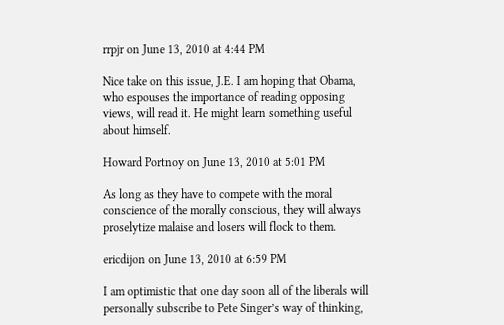rrpjr on June 13, 2010 at 4:44 PM

Nice take on this issue, J.E. I am hoping that Obama, who espouses the importance of reading opposing views, will read it. He might learn something useful about himself.

Howard Portnoy on June 13, 2010 at 5:01 PM

As long as they have to compete with the moral conscience of the morally conscious, they will always proselytize malaise and losers will flock to them.

ericdijon on June 13, 2010 at 6:59 PM

I am optimistic that one day soon all of the liberals will personally subscribe to Pete Singer’s way of thinking,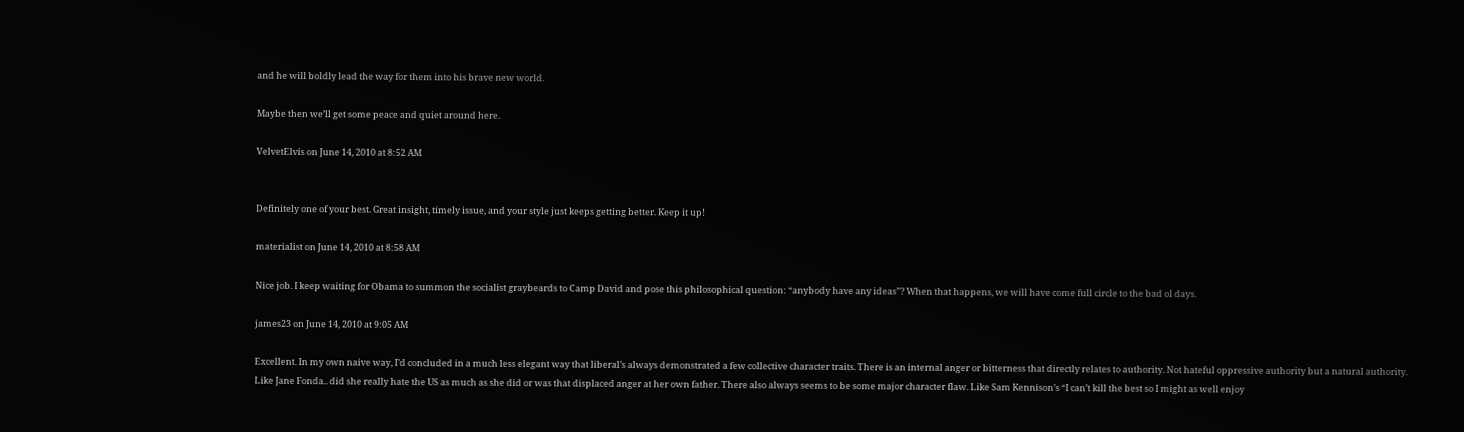and he will boldly lead the way for them into his brave new world.

Maybe then we’ll get some peace and quiet around here.

VelvetElvis on June 14, 2010 at 8:52 AM


Definitely one of your best. Great insight, timely issue, and your style just keeps getting better. Keep it up!

materialist on June 14, 2010 at 8:58 AM

Nice job. I keep waiting for Obama to summon the socialist graybeards to Camp David and pose this philosophical question: “anybody have any ideas”? When that happens, we will have come full circle to the bad ol days.

james23 on June 14, 2010 at 9:05 AM

Excellent. In my own naive way, I’d concluded in a much less elegant way that liberal’s always demonstrated a few collective character traits. There is an internal anger or bitterness that directly relates to authority. Not hateful oppressive authority but a natural authority. Like Jane Fonda.. did she really hate the US as much as she did or was that displaced anger at her own father. There also always seems to be some major character flaw. Like Sam Kennison’s “I can’t kill the best so I might as well enjoy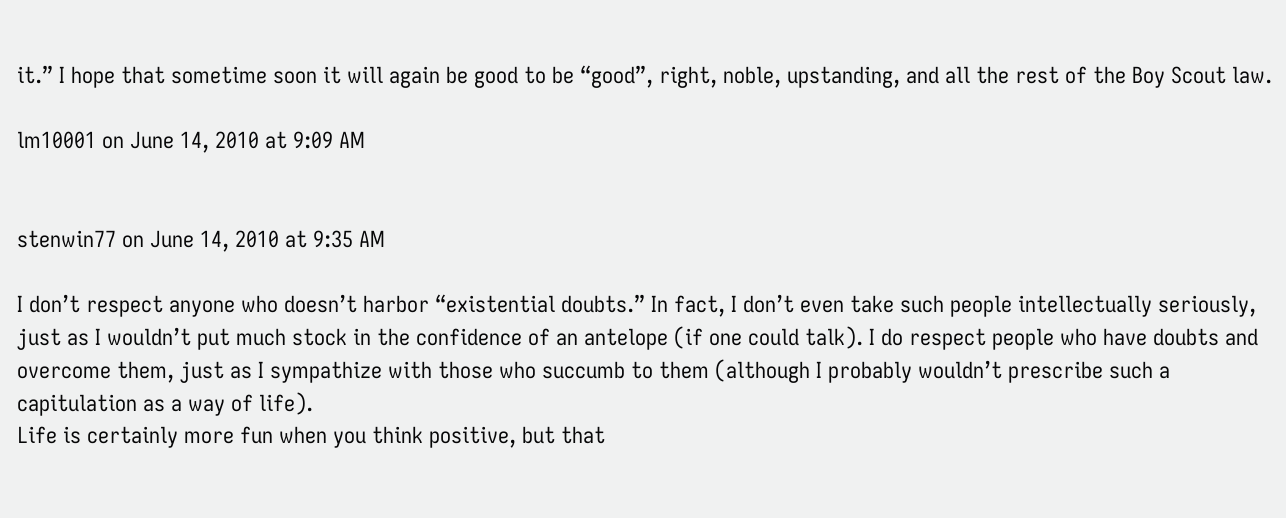it.” I hope that sometime soon it will again be good to be “good”, right, noble, upstanding, and all the rest of the Boy Scout law.

lm10001 on June 14, 2010 at 9:09 AM


stenwin77 on June 14, 2010 at 9:35 AM

I don’t respect anyone who doesn’t harbor “existential doubts.” In fact, I don’t even take such people intellectually seriously, just as I wouldn’t put much stock in the confidence of an antelope (if one could talk). I do respect people who have doubts and overcome them, just as I sympathize with those who succumb to them (although I probably wouldn’t prescribe such a capitulation as a way of life).
Life is certainly more fun when you think positive, but that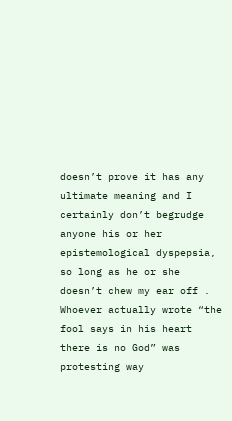doesn’t prove it has any ultimate meaning and I certainly don’t begrudge anyone his or her epistemological dyspepsia, so long as he or she doesn’t chew my ear off . Whoever actually wrote “the fool says in his heart there is no God” was protesting way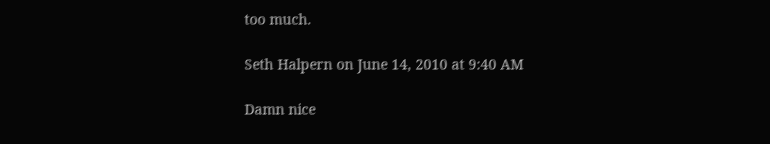too much.

Seth Halpern on June 14, 2010 at 9:40 AM

Damn nice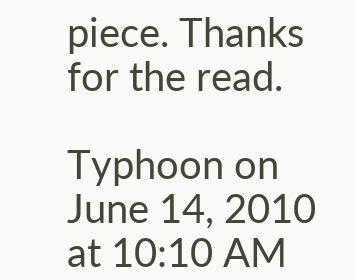piece. Thanks for the read.

Typhoon on June 14, 2010 at 10:10 AM